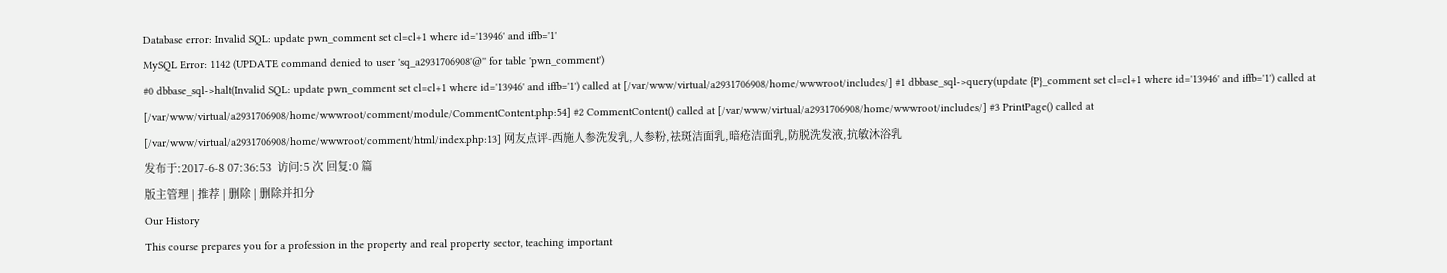Database error: Invalid SQL: update pwn_comment set cl=cl+1 where id='13946' and iffb='1'
MySQL Error: 1142 (UPDATE command denied to user 'sq_a2931706908'@'' for table 'pwn_comment')
#0 dbbase_sql->halt(Invalid SQL: update pwn_comment set cl=cl+1 where id='13946' and iffb='1') called at [/var/www/virtual/a2931706908/home/wwwroot/includes/] #1 dbbase_sql->query(update {P}_comment set cl=cl+1 where id='13946' and iffb='1') called at [/var/www/virtual/a2931706908/home/wwwroot/comment/module/CommentContent.php:54] #2 CommentContent() called at [/var/www/virtual/a2931706908/home/wwwroot/includes/] #3 PrintPage() called at [/var/www/virtual/a2931706908/home/wwwroot/comment/html/index.php:13] 网友点评-西施人参洗发乳,人参粉,祛斑洁面乳,暗疮洁面乳,防脱洗发液,抗敏沐浴乳
发布于:2017-6-8 07:36:53  访问:5 次 回复:0 篇
版主管理 | 推荐 | 删除 | 删除并扣分
Our History
This course prepares you for a profession in the property and real property sector, teaching important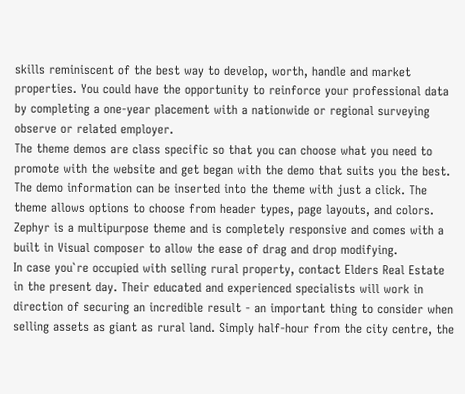skills reminiscent of the best way to develop, worth, handle and market properties. You could have the opportunity to reinforce your professional data by completing a one-year placement with a nationwide or regional surveying observe or related employer.
The theme demos are class specific so that you can choose what you need to promote with the website and get began with the demo that suits you the best. The demo information can be inserted into the theme with just a click. The theme allows options to choose from header types, page layouts, and colors. Zephyr is a multipurpose theme and is completely responsive and comes with a built in Visual composer to allow the ease of drag and drop modifying.
In case you`re occupied with selling rural property, contact Elders Real Estate in the present day. Their educated and experienced specialists will work in direction of securing an incredible result - an important thing to consider when selling assets as giant as rural land. Simply half-hour from the city centre, the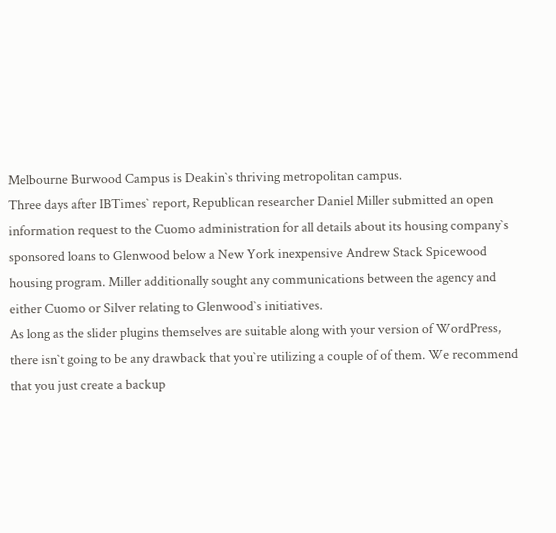Melbourne Burwood Campus is Deakin`s thriving metropolitan campus.
Three days after IBTimes` report, Republican researcher Daniel Miller submitted an open information request to the Cuomo administration for all details about its housing company`s sponsored loans to Glenwood below a New York inexpensive Andrew Stack Spicewood housing program. Miller additionally sought any communications between the agency and either Cuomo or Silver relating to Glenwood`s initiatives.
As long as the slider plugins themselves are suitable along with your version of WordPress, there isn`t going to be any drawback that you`re utilizing a couple of of them. We recommend that you just create a backup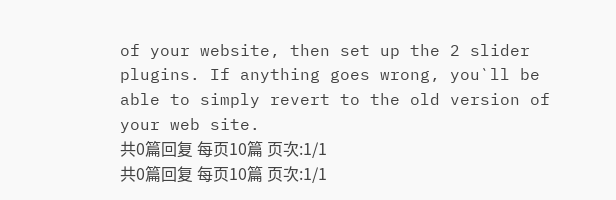of your website, then set up the 2 slider plugins. If anything goes wrong, you`ll be able to simply revert to the old version of your web site.
共0篇回复 每页10篇 页次:1/1
共0篇回复 每页10篇 页次:1/1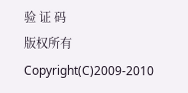验 证 码
版权所有 Copyright(C)2009-2010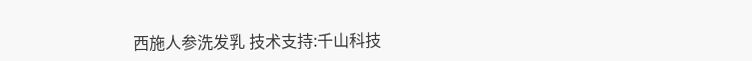西施人参洗发乳 技术支持:千山科技